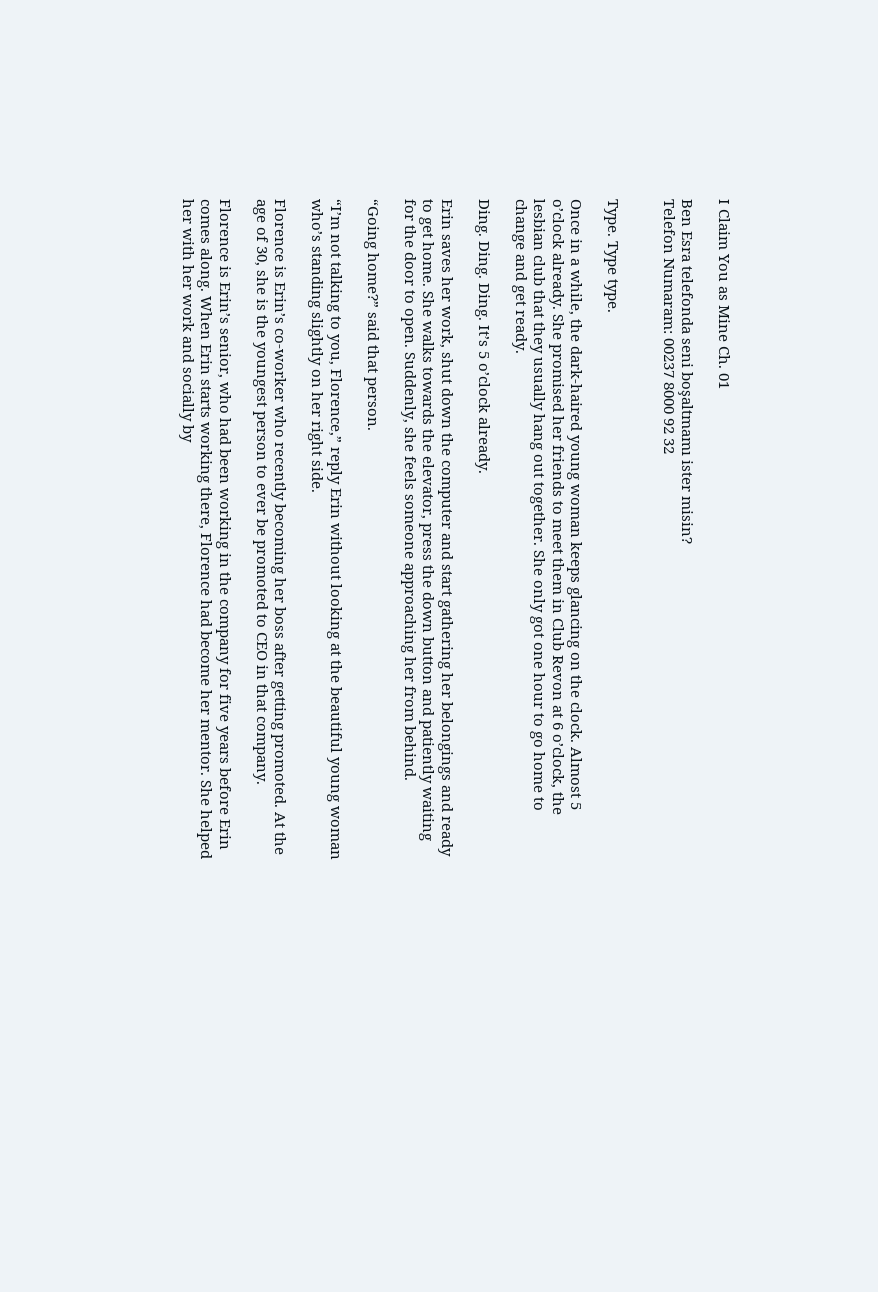I Claim You as Mine Ch. 01

Ben Esra telefonda seni boşaltmamı ister misin?
Telefon Numaram: 00237 8000 92 32


Type. Type type.

Once in a while, the dark-haired young woman keeps glancing on the clock. Almost 5 o’clock already. She promised her friends to meet them in Club Revon at 6 o’clock, the lesbian club that they usually hang out together. She only got one hour to go home to change and get ready.

Ding. Ding. Ding. It’s 5 o’clock already.

Erin saves her work, shut down the computer and start gathering her belongings and ready to get home. She walks towards the elevator, press the down button and patiently waiting for the door to open. Suddenly, she feels someone approaching her from behind.

“Going home?” said that person.

“I’m not talking to you, Florence,” reply Erin without looking at the beautiful young woman who’s standing slightly on her right side.

Florence is Erin’s co-worker who recently becoming her boss after getting promoted. At the age of 30, she is the youngest person to ever be promoted to CEO in that company.

Florence is Erin’s senior, who had been working in the company for five years before Erin comes along. When Erin starts working there, Florence had become her mentor. She helped her with her work and socially by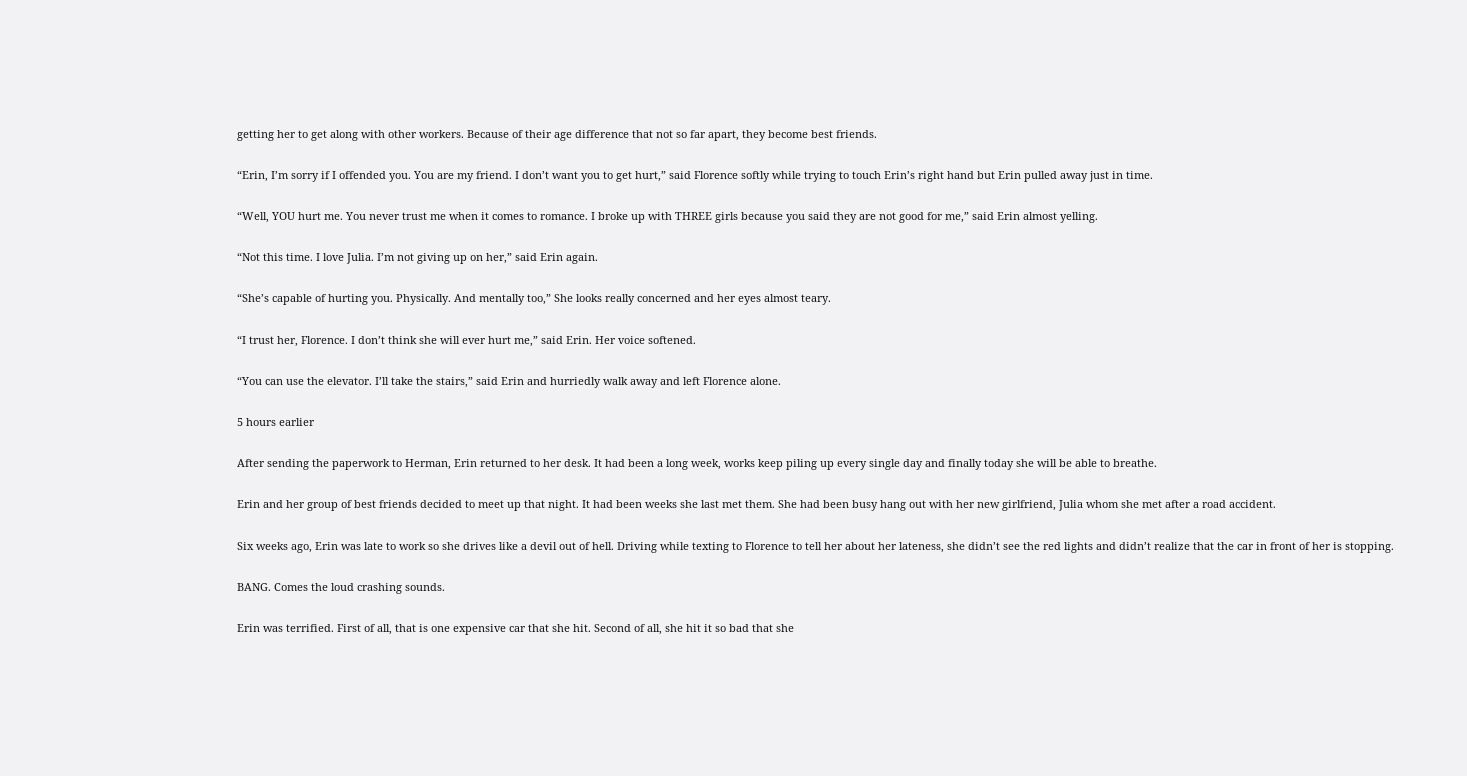getting her to get along with other workers. Because of their age difference that not so far apart, they become best friends.

“Erin, I’m sorry if I offended you. You are my friend. I don’t want you to get hurt,” said Florence softly while trying to touch Erin’s right hand but Erin pulled away just in time.

“Well, YOU hurt me. You never trust me when it comes to romance. I broke up with THREE girls because you said they are not good for me,” said Erin almost yelling.

“Not this time. I love Julia. I’m not giving up on her,” said Erin again.

“She’s capable of hurting you. Physically. And mentally too,” She looks really concerned and her eyes almost teary.

“I trust her, Florence. I don’t think she will ever hurt me,” said Erin. Her voice softened.

“You can use the elevator. I’ll take the stairs,” said Erin and hurriedly walk away and left Florence alone.

5 hours earlier

After sending the paperwork to Herman, Erin returned to her desk. It had been a long week, works keep piling up every single day and finally today she will be able to breathe.

Erin and her group of best friends decided to meet up that night. It had been weeks she last met them. She had been busy hang out with her new girlfriend, Julia whom she met after a road accident.

Six weeks ago, Erin was late to work so she drives like a devil out of hell. Driving while texting to Florence to tell her about her lateness, she didn’t see the red lights and didn’t realize that the car in front of her is stopping.

BANG. Comes the loud crashing sounds.

Erin was terrified. First of all, that is one expensive car that she hit. Second of all, she hit it so bad that she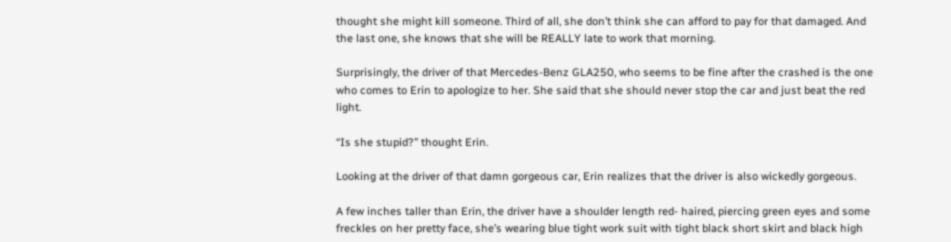thought she might kill someone. Third of all, she don’t think she can afford to pay for that damaged. And the last one, she knows that she will be REALLY late to work that morning.

Surprisingly, the driver of that Mercedes-Benz GLA250, who seems to be fine after the crashed is the one who comes to Erin to apologize to her. She said that she should never stop the car and just beat the red light.

“Is she stupid?” thought Erin.

Looking at the driver of that damn gorgeous car, Erin realizes that the driver is also wickedly gorgeous.

A few inches taller than Erin, the driver have a shoulder length red- haired, piercing green eyes and some freckles on her pretty face, she’s wearing blue tight work suit with tight black short skirt and black high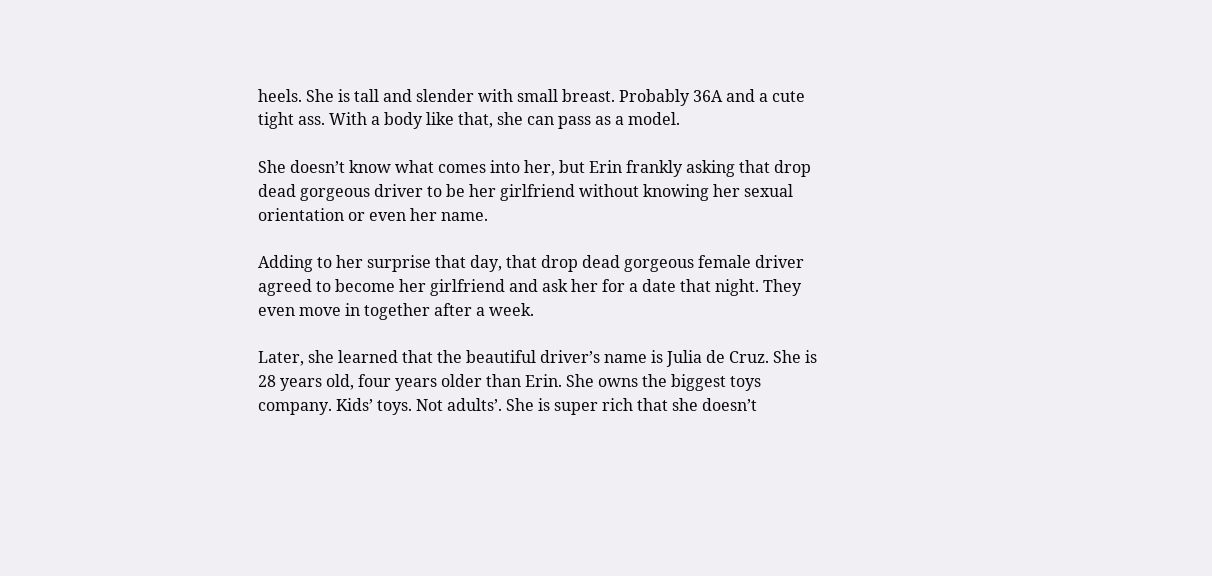heels. She is tall and slender with small breast. Probably 36A and a cute tight ass. With a body like that, she can pass as a model.

She doesn’t know what comes into her, but Erin frankly asking that drop dead gorgeous driver to be her girlfriend without knowing her sexual orientation or even her name.

Adding to her surprise that day, that drop dead gorgeous female driver agreed to become her girlfriend and ask her for a date that night. They even move in together after a week.

Later, she learned that the beautiful driver’s name is Julia de Cruz. She is 28 years old, four years older than Erin. She owns the biggest toys company. Kids’ toys. Not adults’. She is super rich that she doesn’t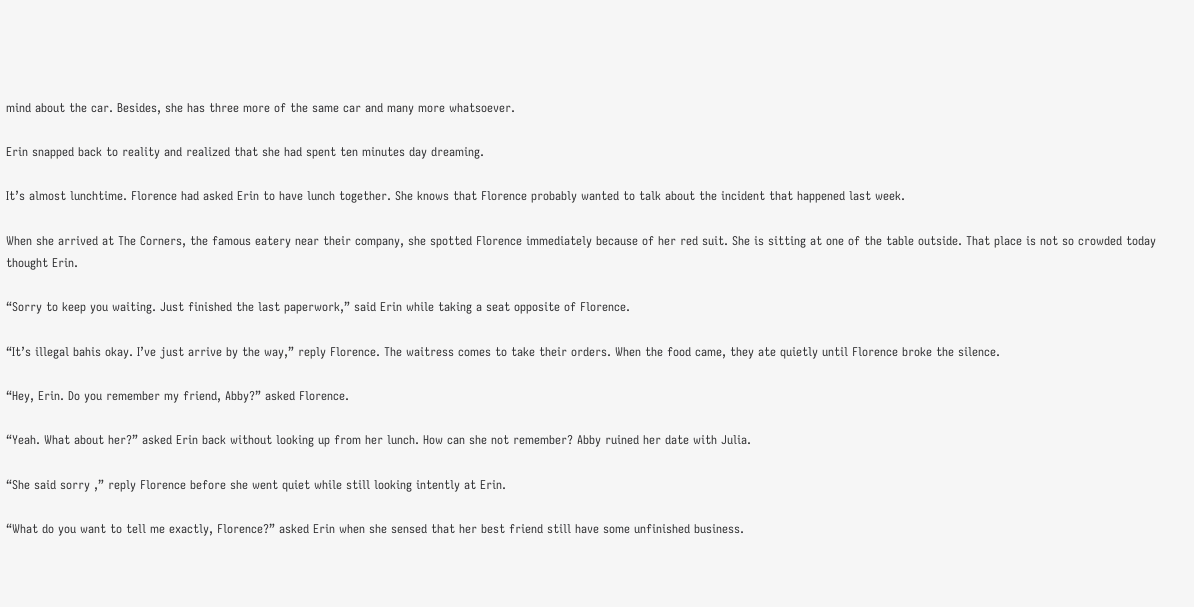mind about the car. Besides, she has three more of the same car and many more whatsoever.

Erin snapped back to reality and realized that she had spent ten minutes day dreaming.

It’s almost lunchtime. Florence had asked Erin to have lunch together. She knows that Florence probably wanted to talk about the incident that happened last week.

When she arrived at The Corners, the famous eatery near their company, she spotted Florence immediately because of her red suit. She is sitting at one of the table outside. That place is not so crowded today thought Erin.

“Sorry to keep you waiting. Just finished the last paperwork,” said Erin while taking a seat opposite of Florence.

“It’s illegal bahis okay. I’ve just arrive by the way,” reply Florence. The waitress comes to take their orders. When the food came, they ate quietly until Florence broke the silence.

“Hey, Erin. Do you remember my friend, Abby?” asked Florence.

“Yeah. What about her?” asked Erin back without looking up from her lunch. How can she not remember? Abby ruined her date with Julia.

“She said sorry ,” reply Florence before she went quiet while still looking intently at Erin.

“What do you want to tell me exactly, Florence?” asked Erin when she sensed that her best friend still have some unfinished business.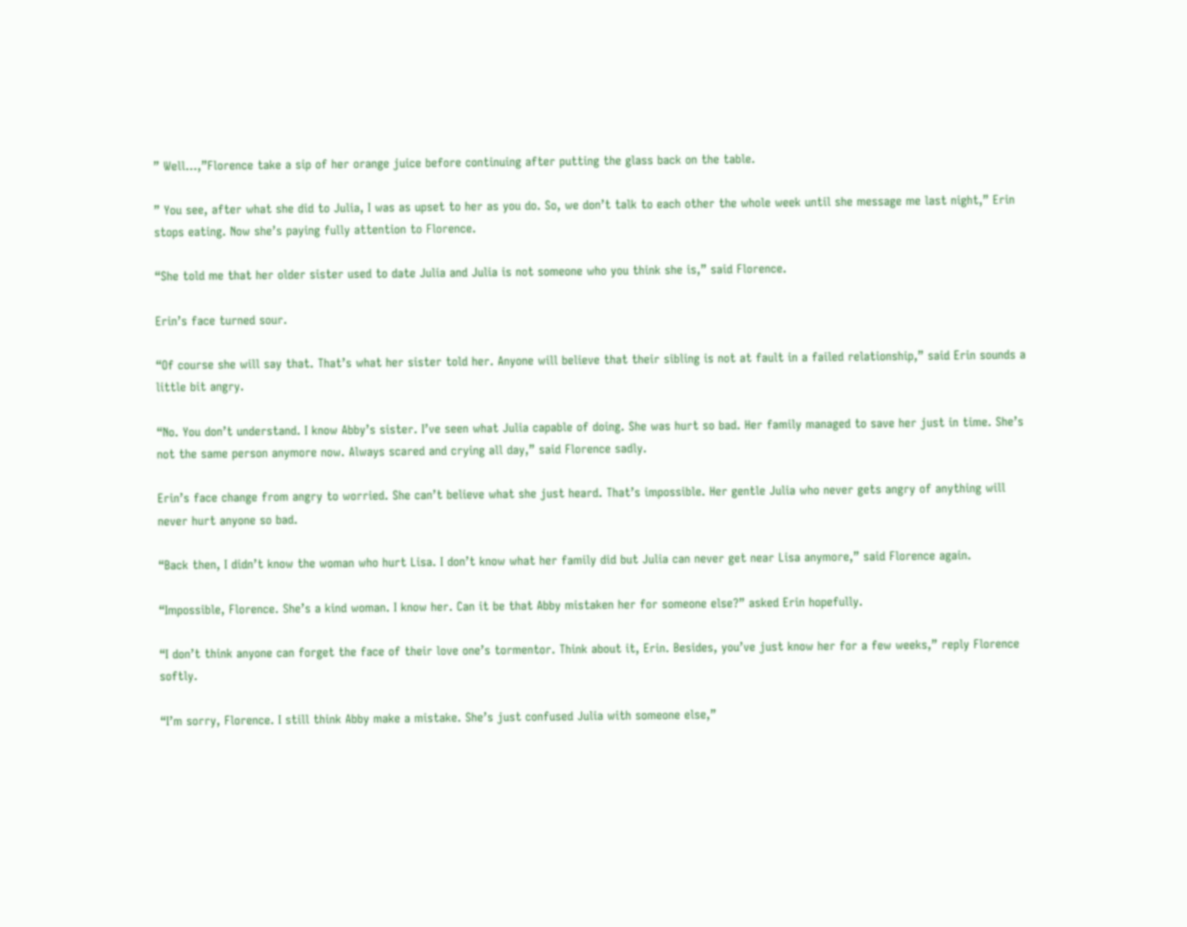” Well…,”Florence take a sip of her orange juice before continuing after putting the glass back on the table.

” You see, after what she did to Julia, I was as upset to her as you do. So, we don’t talk to each other the whole week until she message me last night,” Erin stops eating. Now she’s paying fully attention to Florence.

“She told me that her older sister used to date Julia and Julia is not someone who you think she is,” said Florence.

Erin’s face turned sour.

“Of course she will say that. That’s what her sister told her. Anyone will believe that their sibling is not at fault in a failed relationship,” said Erin sounds a little bit angry.

“No. You don’t understand. I know Abby’s sister. I’ve seen what Julia capable of doing. She was hurt so bad. Her family managed to save her just in time. She’s not the same person anymore now. Always scared and crying all day,” said Florence sadly.

Erin’s face change from angry to worried. She can’t believe what she just heard. That’s impossible. Her gentle Julia who never gets angry of anything will never hurt anyone so bad.

“Back then, I didn’t know the woman who hurt Lisa. I don’t know what her family did but Julia can never get near Lisa anymore,” said Florence again.

“Impossible, Florence. She’s a kind woman. I know her. Can it be that Abby mistaken her for someone else?” asked Erin hopefully.

“I don’t think anyone can forget the face of their love one’s tormentor. Think about it, Erin. Besides, you’ve just know her for a few weeks,” reply Florence softly.

“I’m sorry, Florence. I still think Abby make a mistake. She’s just confused Julia with someone else,”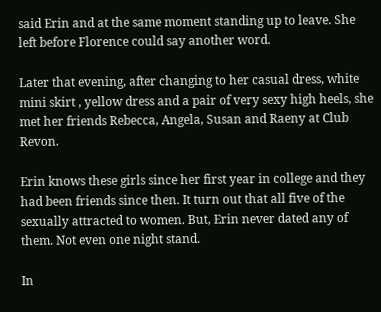said Erin and at the same moment standing up to leave. She left before Florence could say another word.

Later that evening, after changing to her casual dress, white mini skirt , yellow dress and a pair of very sexy high heels, she met her friends Rebecca, Angela, Susan and Raeny at Club Revon.

Erin knows these girls since her first year in college and they had been friends since then. It turn out that all five of the sexually attracted to women. But, Erin never dated any of them. Not even one night stand.

In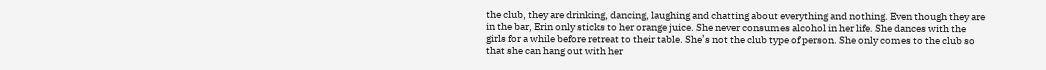the club, they are drinking, dancing, laughing and chatting about everything and nothing. Even though they are in the bar, Erin only sticks to her orange juice. She never consumes alcohol in her life. She dances with the girls for a while before retreat to their table. She’s not the club type of person. She only comes to the club so that she can hang out with her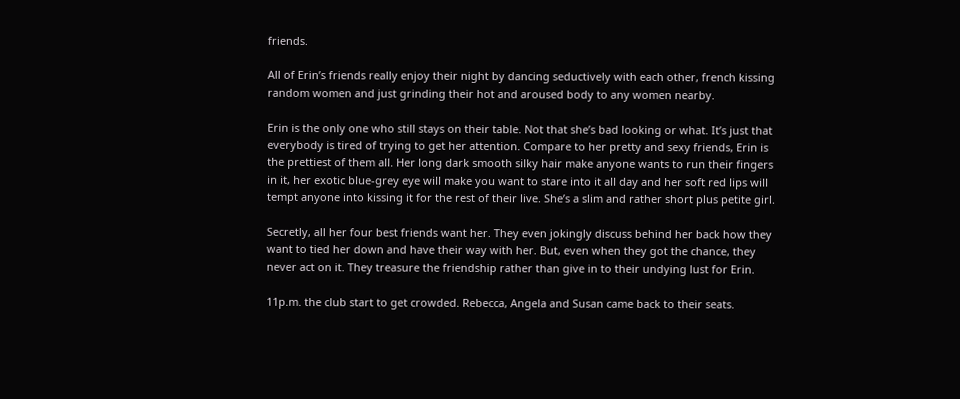friends.

All of Erin’s friends really enjoy their night by dancing seductively with each other, french kissing random women and just grinding their hot and aroused body to any women nearby.

Erin is the only one who still stays on their table. Not that she’s bad looking or what. It’s just that everybody is tired of trying to get her attention. Compare to her pretty and sexy friends, Erin is the prettiest of them all. Her long dark smooth silky hair make anyone wants to run their fingers in it, her exotic blue-grey eye will make you want to stare into it all day and her soft red lips will tempt anyone into kissing it for the rest of their live. She’s a slim and rather short plus petite girl.

Secretly, all her four best friends want her. They even jokingly discuss behind her back how they want to tied her down and have their way with her. But, even when they got the chance, they never act on it. They treasure the friendship rather than give in to their undying lust for Erin.

11p.m. the club start to get crowded. Rebecca, Angela and Susan came back to their seats.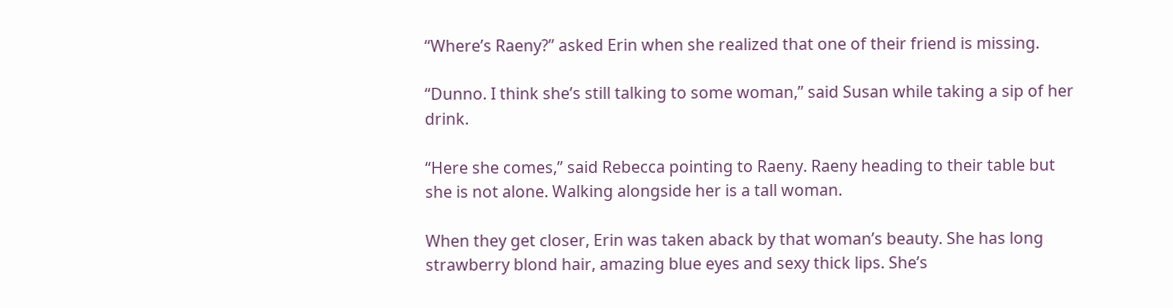“Where’s Raeny?” asked Erin when she realized that one of their friend is missing.

“Dunno. I think she’s still talking to some woman,” said Susan while taking a sip of her drink.

“Here she comes,” said Rebecca pointing to Raeny. Raeny heading to their table but she is not alone. Walking alongside her is a tall woman.

When they get closer, Erin was taken aback by that woman’s beauty. She has long strawberry blond hair, amazing blue eyes and sexy thick lips. She’s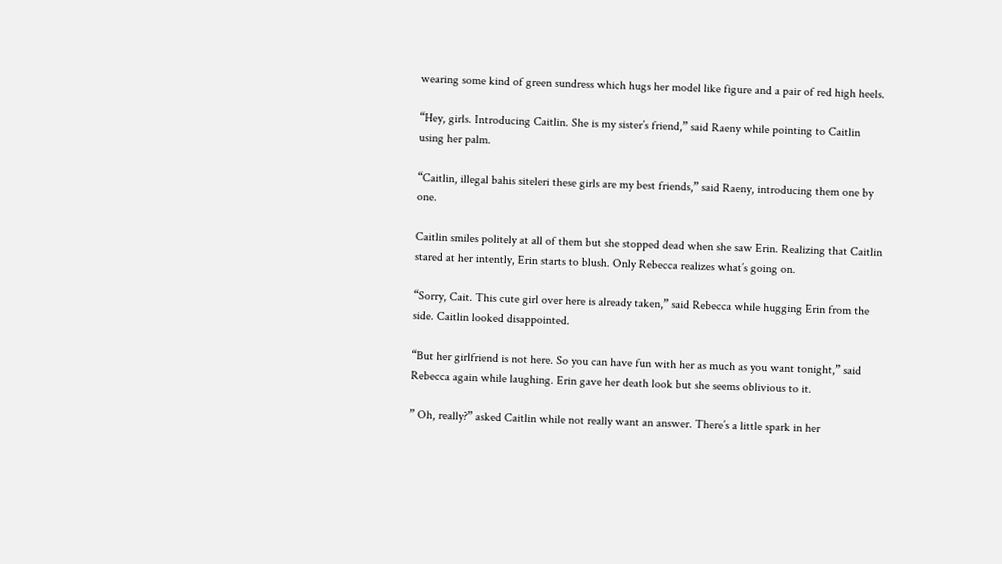wearing some kind of green sundress which hugs her model like figure and a pair of red high heels.

“Hey, girls. Introducing Caitlin. She is my sister’s friend,” said Raeny while pointing to Caitlin using her palm.

“Caitlin, illegal bahis siteleri these girls are my best friends,” said Raeny, introducing them one by one.

Caitlin smiles politely at all of them but she stopped dead when she saw Erin. Realizing that Caitlin stared at her intently, Erin starts to blush. Only Rebecca realizes what’s going on.

“Sorry, Cait. This cute girl over here is already taken,” said Rebecca while hugging Erin from the side. Caitlin looked disappointed.

“But her girlfriend is not here. So you can have fun with her as much as you want tonight,” said Rebecca again while laughing. Erin gave her death look but she seems oblivious to it.

” Oh, really?” asked Caitlin while not really want an answer. There’s a little spark in her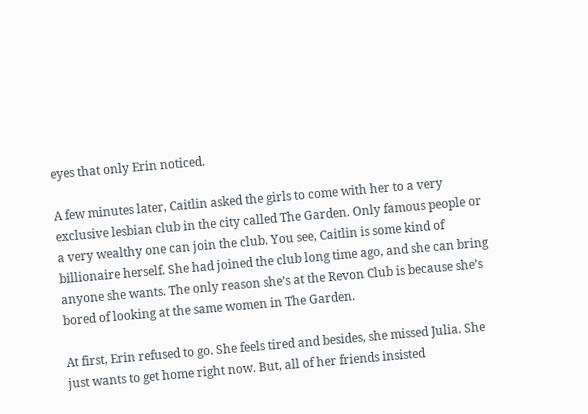eyes that only Erin noticed.

A few minutes later, Caitlin asked the girls to come with her to a very exclusive lesbian club in the city called The Garden. Only famous people or a very wealthy one can join the club. You see, Caitlin is some kind of billionaire herself. She had joined the club long time ago, and she can bring anyone she wants. The only reason she’s at the Revon Club is because she’s bored of looking at the same women in The Garden.

At first, Erin refused to go. She feels tired and besides, she missed Julia. She just wants to get home right now. But, all of her friends insisted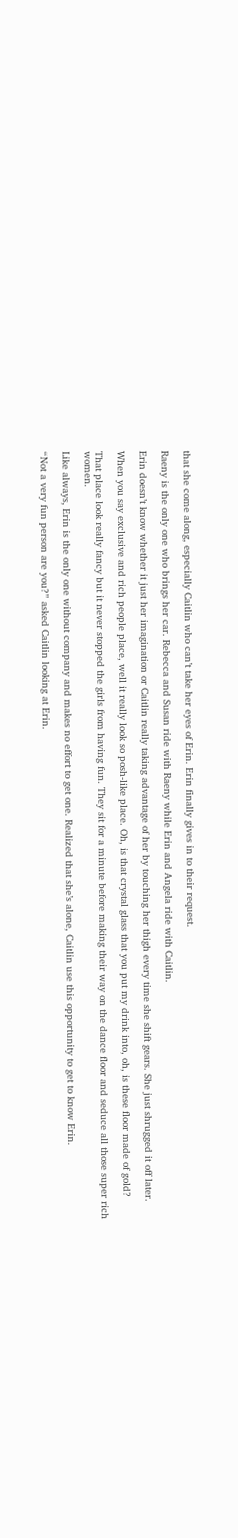that she come along, especially Caitlin who can’t take her eyes of Erin. Erin finally gives in to their request.

Raeny is the only one who brings her car. Rebecca and Susan ride with Raeny while Erin and Angela ride with Caitlin.

Erin doesn’t know whether it just her imagination or Caitlin really taking advantage of her by touching her thigh every time she shift gears. She just shrugged it off later.

When you say exclusive and rich people place, well it really look so posh-like place. Oh, is that crystal glass that you put my drink into, oh, is these floor made of gold?

That place look really fancy but it never stopped the girls from having fun. They sit for a minute before making their way on the dance floor and seduce all those super rich women.

Like always, Erin is the only one without company and makes no effort to get one. Realized that she’s alone, Caitlin use this opportunity to get to know Erin.

“Not a very fun person are you?” asked Caitlin looking at Erin.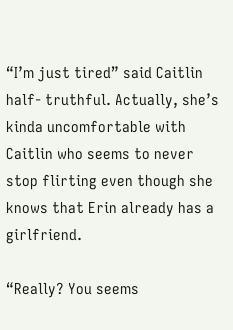“I’m just tired” said Caitlin half- truthful. Actually, she’s kinda uncomfortable with Caitlin who seems to never stop flirting even though she knows that Erin already has a girlfriend.

“Really? You seems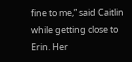fine to me,” said Caitlin while getting close to Erin. Her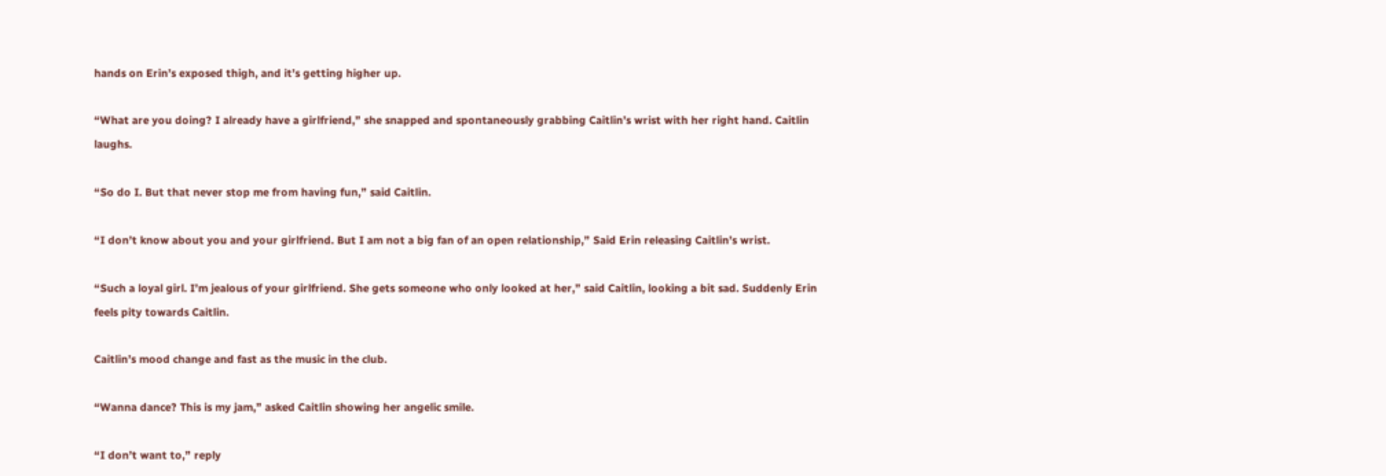hands on Erin’s exposed thigh, and it’s getting higher up.

“What are you doing? I already have a girlfriend,” she snapped and spontaneously grabbing Caitlin’s wrist with her right hand. Caitlin laughs.

“So do I. But that never stop me from having fun,” said Caitlin.

“I don’t know about you and your girlfriend. But I am not a big fan of an open relationship,” Said Erin releasing Caitlin’s wrist.

“Such a loyal girl. I’m jealous of your girlfriend. She gets someone who only looked at her,” said Caitlin, looking a bit sad. Suddenly Erin feels pity towards Caitlin.

Caitlin’s mood change and fast as the music in the club.

“Wanna dance? This is my jam,” asked Caitlin showing her angelic smile.

“I don’t want to,” reply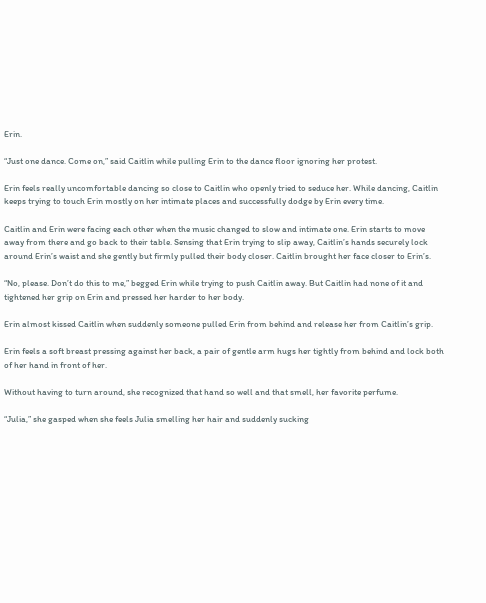Erin.

“Just one dance. Come on,” said Caitlin while pulling Erin to the dance floor ignoring her protest.

Erin feels really uncomfortable dancing so close to Caitlin who openly tried to seduce her. While dancing, Caitlin keeps trying to touch Erin mostly on her intimate places and successfully dodge by Erin every time.

Caitlin and Erin were facing each other when the music changed to slow and intimate one. Erin starts to move away from there and go back to their table. Sensing that Erin trying to slip away, Caitlin’s hands securely lock around Erin’s waist and she gently but firmly pulled their body closer. Caitlin brought her face closer to Erin’s.

“No, please. Don’t do this to me,” begged Erin while trying to push Caitlin away. But Caitlin had none of it and tightened her grip on Erin and pressed her harder to her body.

Erin almost kissed Caitlin when suddenly someone pulled Erin from behind and release her from Caitlin’s grip.

Erin feels a soft breast pressing against her back, a pair of gentle arm hugs her tightly from behind and lock both of her hand in front of her.

Without having to turn around, she recognized that hand so well and that smell, her favorite perfume.

“Julia,” she gasped when she feels Julia smelling her hair and suddenly sucking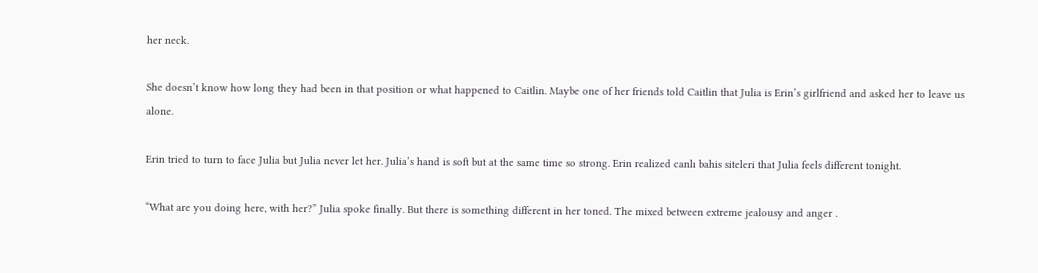her neck.

She doesn’t know how long they had been in that position or what happened to Caitlin. Maybe one of her friends told Caitlin that Julia is Erin’s girlfriend and asked her to leave us alone.

Erin tried to turn to face Julia but Julia never let her. Julia’s hand is soft but at the same time so strong. Erin realized canlı bahis siteleri that Julia feels different tonight.

“What are you doing here, with her?” Julia spoke finally. But there is something different in her toned. The mixed between extreme jealousy and anger .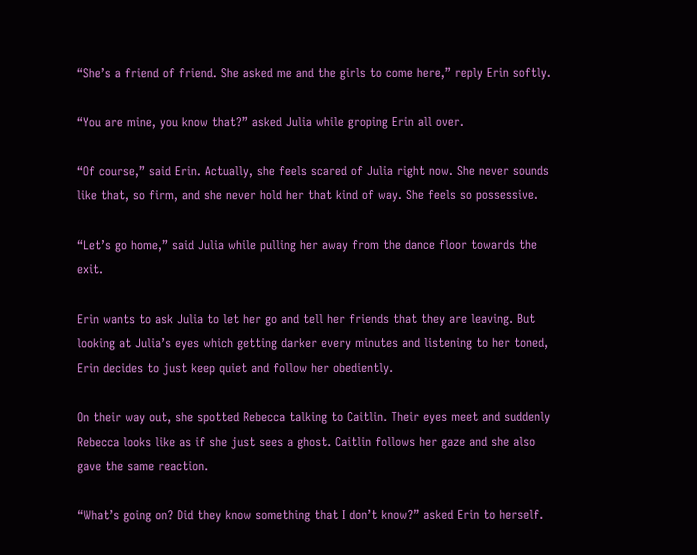“She’s a friend of friend. She asked me and the girls to come here,” reply Erin softly.

“You are mine, you know that?” asked Julia while groping Erin all over.

“Of course,” said Erin. Actually, she feels scared of Julia right now. She never sounds like that, so firm, and she never hold her that kind of way. She feels so possessive.

“Let’s go home,” said Julia while pulling her away from the dance floor towards the exit.

Erin wants to ask Julia to let her go and tell her friends that they are leaving. But looking at Julia’s eyes which getting darker every minutes and listening to her toned, Erin decides to just keep quiet and follow her obediently.

On their way out, she spotted Rebecca talking to Caitlin. Their eyes meet and suddenly Rebecca looks like as if she just sees a ghost. Caitlin follows her gaze and she also gave the same reaction.

“What’s going on? Did they know something that I don’t know?” asked Erin to herself.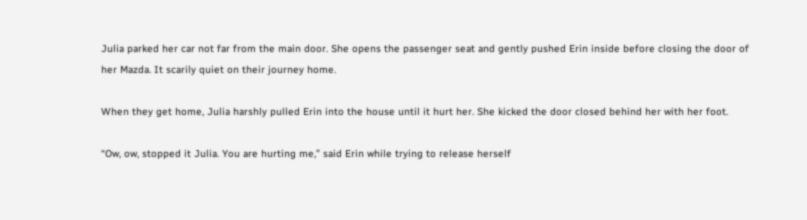Julia parked her car not far from the main door. She opens the passenger seat and gently pushed Erin inside before closing the door of her Mazda. It scarily quiet on their journey home.

When they get home, Julia harshly pulled Erin into the house until it hurt her. She kicked the door closed behind her with her foot.

“Ow, ow, stopped it Julia. You are hurting me,” said Erin while trying to release herself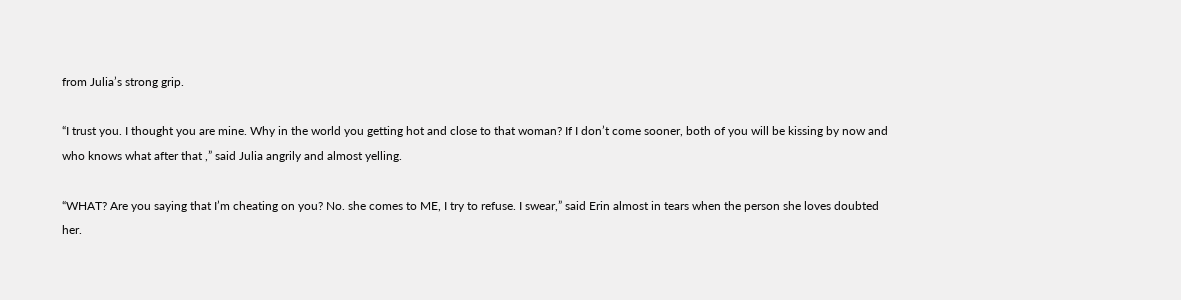from Julia’s strong grip.

“I trust you. I thought you are mine. Why in the world you getting hot and close to that woman? If I don’t come sooner, both of you will be kissing by now and who knows what after that ,” said Julia angrily and almost yelling.

“WHAT? Are you saying that I’m cheating on you? No. she comes to ME, I try to refuse. I swear,” said Erin almost in tears when the person she loves doubted her.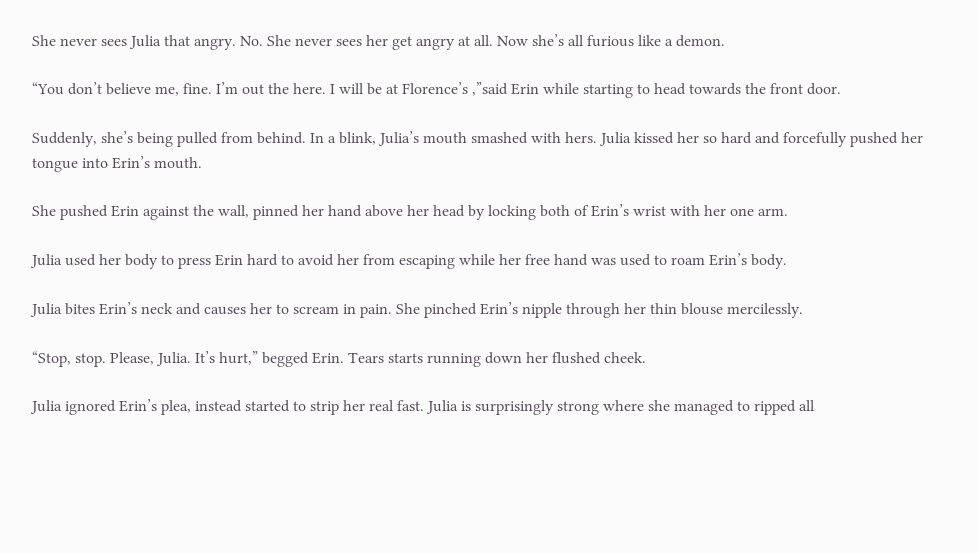She never sees Julia that angry. No. She never sees her get angry at all. Now she’s all furious like a demon.

“You don’t believe me, fine. I’m out the here. I will be at Florence’s ,”said Erin while starting to head towards the front door.

Suddenly, she’s being pulled from behind. In a blink, Julia’s mouth smashed with hers. Julia kissed her so hard and forcefully pushed her tongue into Erin’s mouth.

She pushed Erin against the wall, pinned her hand above her head by locking both of Erin’s wrist with her one arm.

Julia used her body to press Erin hard to avoid her from escaping while her free hand was used to roam Erin’s body.

Julia bites Erin’s neck and causes her to scream in pain. She pinched Erin’s nipple through her thin blouse mercilessly.

“Stop, stop. Please, Julia. It’s hurt,” begged Erin. Tears starts running down her flushed cheek.

Julia ignored Erin’s plea, instead started to strip her real fast. Julia is surprisingly strong where she managed to ripped all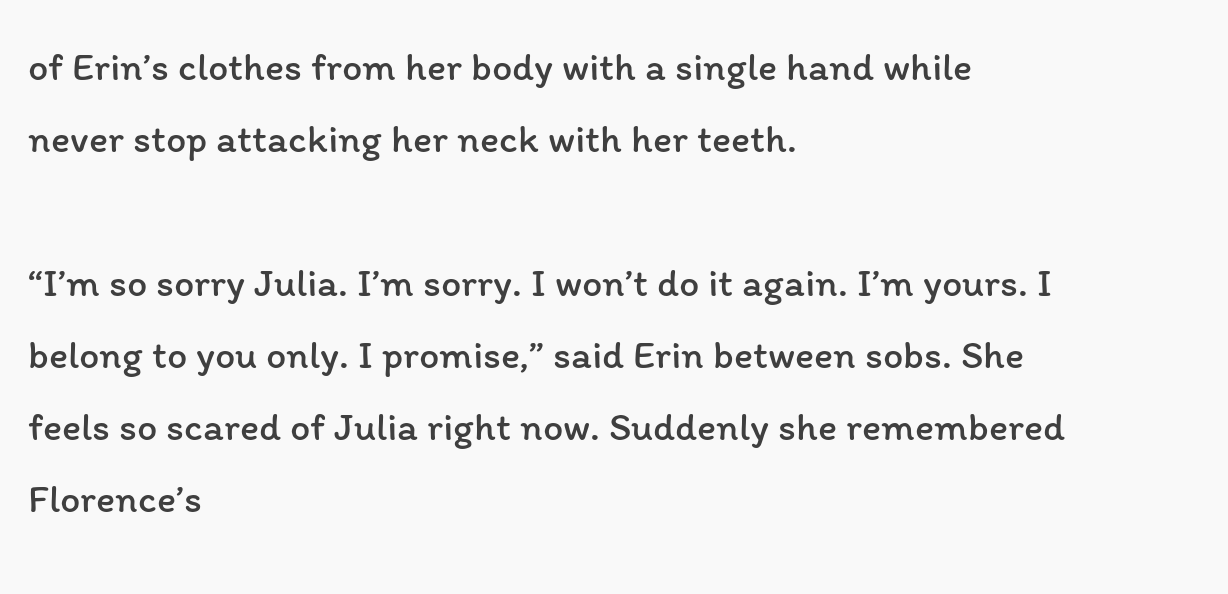of Erin’s clothes from her body with a single hand while never stop attacking her neck with her teeth.

“I’m so sorry Julia. I’m sorry. I won’t do it again. I’m yours. I belong to you only. I promise,” said Erin between sobs. She feels so scared of Julia right now. Suddenly she remembered Florence’s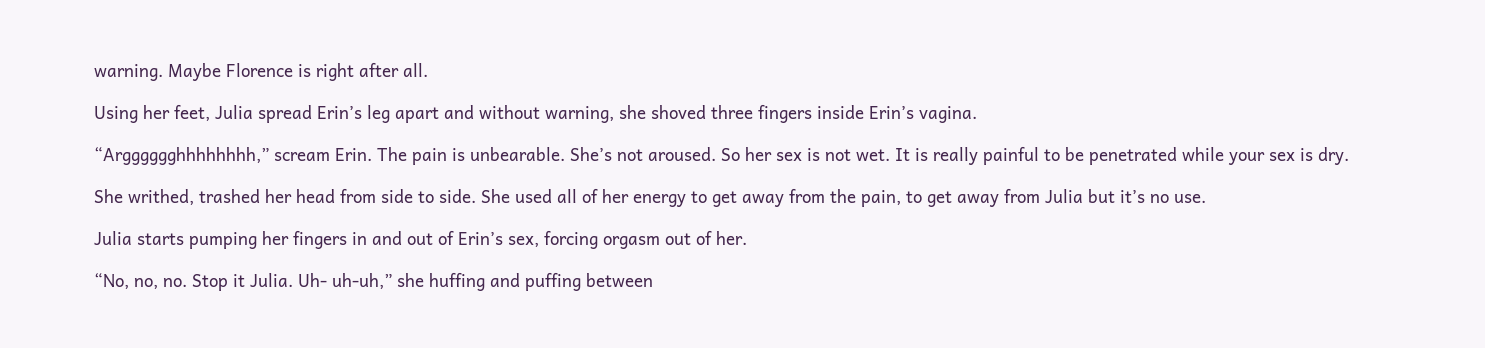warning. Maybe Florence is right after all.

Using her feet, Julia spread Erin’s leg apart and without warning, she shoved three fingers inside Erin’s vagina.

“Argggggghhhhhhhh,” scream Erin. The pain is unbearable. She’s not aroused. So her sex is not wet. It is really painful to be penetrated while your sex is dry.

She writhed, trashed her head from side to side. She used all of her energy to get away from the pain, to get away from Julia but it’s no use.

Julia starts pumping her fingers in and out of Erin’s sex, forcing orgasm out of her.

“No, no, no. Stop it Julia. Uh- uh-uh,” she huffing and puffing between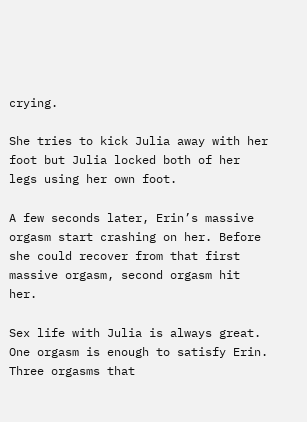crying.

She tries to kick Julia away with her foot but Julia locked both of her legs using her own foot.

A few seconds later, Erin’s massive orgasm start crashing on her. Before she could recover from that first massive orgasm, second orgasm hit her.

Sex life with Julia is always great. One orgasm is enough to satisfy Erin. Three orgasms that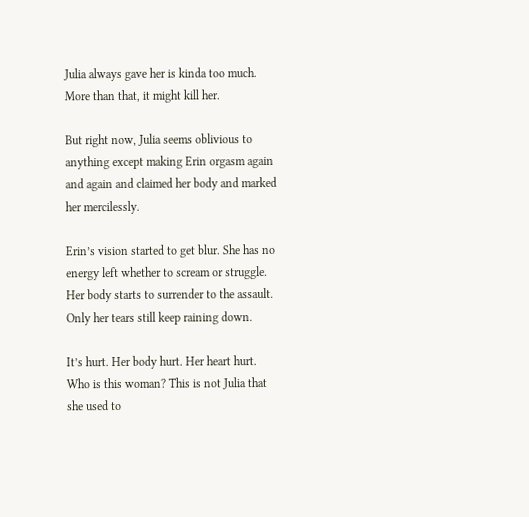Julia always gave her is kinda too much. More than that, it might kill her.

But right now, Julia seems oblivious to anything except making Erin orgasm again and again and claimed her body and marked her mercilessly.

Erin’s vision started to get blur. She has no energy left whether to scream or struggle. Her body starts to surrender to the assault. Only her tears still keep raining down.

It’s hurt. Her body hurt. Her heart hurt. Who is this woman? This is not Julia that she used to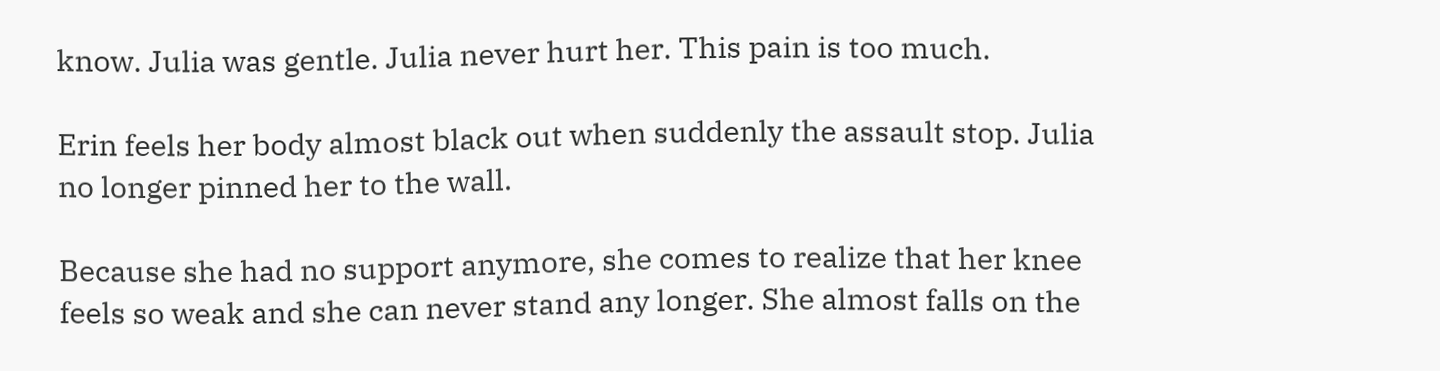know. Julia was gentle. Julia never hurt her. This pain is too much.

Erin feels her body almost black out when suddenly the assault stop. Julia no longer pinned her to the wall.

Because she had no support anymore, she comes to realize that her knee feels so weak and she can never stand any longer. She almost falls on the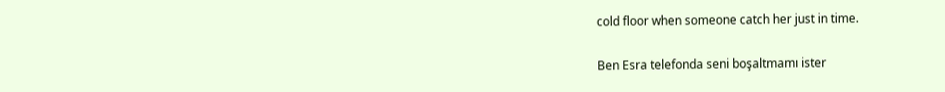cold floor when someone catch her just in time.

Ben Esra telefonda seni boşaltmamı ister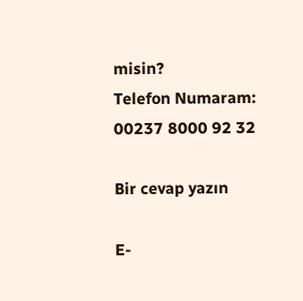misin?
Telefon Numaram: 00237 8000 92 32

Bir cevap yazın

E-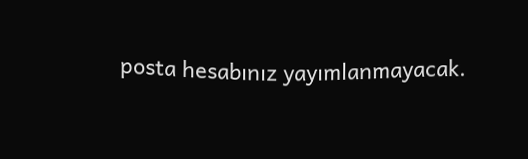posta hesabınız yayımlanmayacak.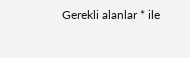Gerekli alanlar * ile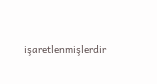işaretlenmişlerdir